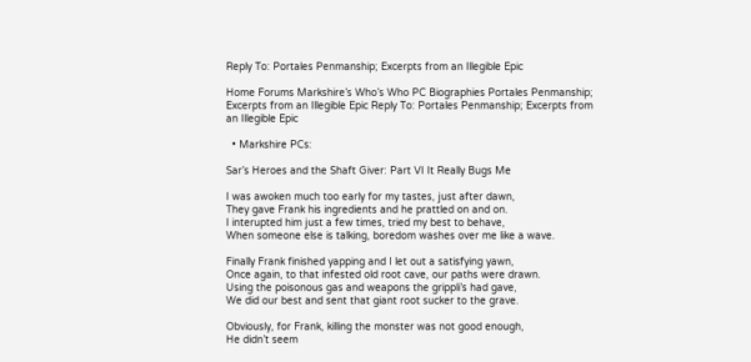Reply To: Portales Penmanship; Excerpts from an Illegible Epic

Home Forums Markshire’s Who’s Who PC Biographies Portales Penmanship; Excerpts from an Illegible Epic Reply To: Portales Penmanship; Excerpts from an Illegible Epic

  • Markshire PCs:

Sar’s Heroes and the Shaft Giver: Part VI It Really Bugs Me

I was awoken much too early for my tastes, just after dawn,
They gave Frank his ingredients and he prattled on and on.
I interupted him just a few times, tried my best to behave,
When someone else is talking, boredom washes over me like a wave.

Finally Frank finished yapping and I let out a satisfying yawn,
Once again, to that infested old root cave, our paths were drawn.
Using the poisonous gas and weapons the grippli’s had gave,
We did our best and sent that giant root sucker to the grave.

Obviously, for Frank, killing the monster was not good enough,
He didn’t seem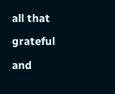all that grateful and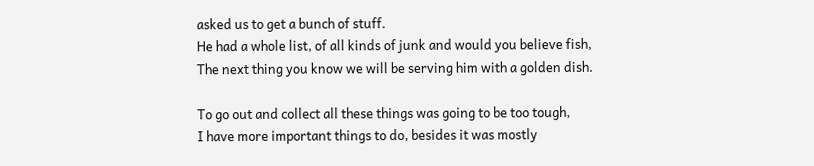asked us to get a bunch of stuff.
He had a whole list, of all kinds of junk and would you believe fish,
The next thing you know we will be serving him with a golden dish.

To go out and collect all these things was going to be too tough,
I have more important things to do, besides it was mostly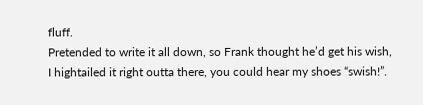fluff.
Pretended to write it all down, so Frank thought he’d get his wish,
I hightailed it right outta there, you could hear my shoes “swish!”.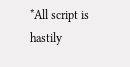*All script is hastily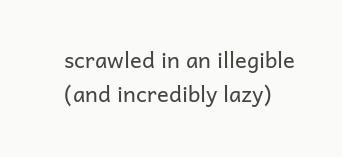scrawled in an illegible (and incredibly lazy)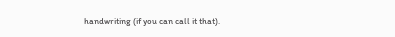handwriting (if you can call it that).